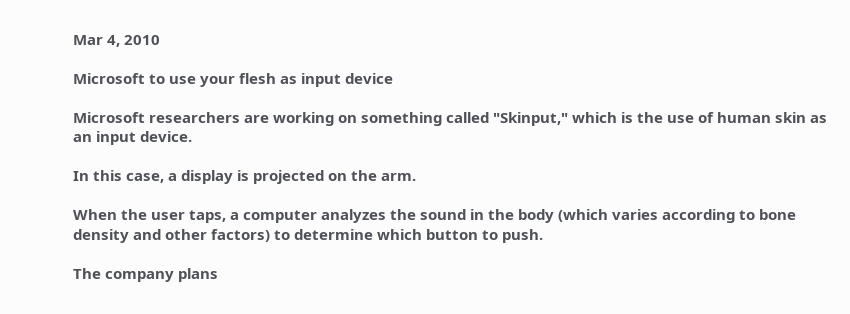Mar 4, 2010

Microsoft to use your flesh as input device

Microsoft researchers are working on something called "Skinput," which is the use of human skin as an input device.

In this case, a display is projected on the arm.

When the user taps, a computer analyzes the sound in the body (which varies according to bone density and other factors) to determine which button to push.

The company plans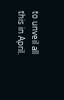to unveil all this in April.